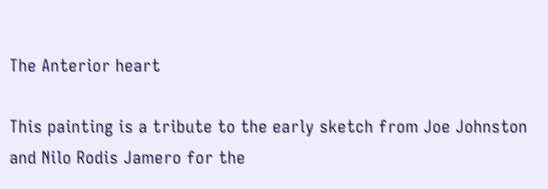The Anterior heart

This painting is a tribute to the early sketch from Joe Johnston and Nilo Rodis Jamero for the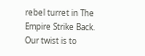rebel turret in The Empire Strike Back.
Our twist is to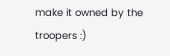make it owned by the troopers :)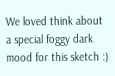We loved think about a special foggy dark mood for this sketch :)